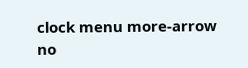clock menu more-arrow no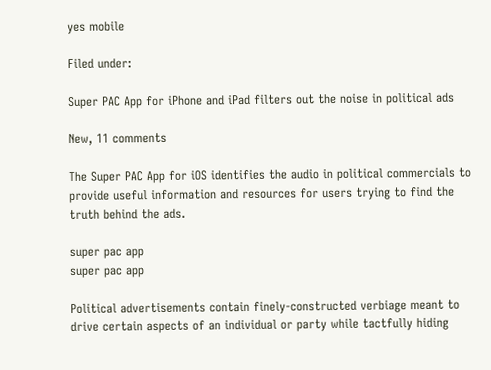yes mobile

Filed under:

Super PAC App for iPhone and iPad filters out the noise in political ads

New, 11 comments

The Super PAC App for iOS identifies the audio in political commercials to provide useful information and resources for users trying to find the truth behind the ads.

super pac app
super pac app

Political advertisements contain finely-constructed verbiage meant to drive certain aspects of an individual or party while tactfully hiding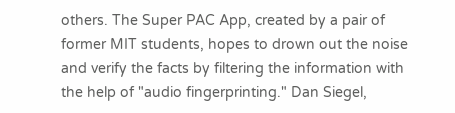others. The Super PAC App, created by a pair of former MIT students, hopes to drown out the noise and verify the facts by filtering the information with the help of "audio fingerprinting." Dan Siegel,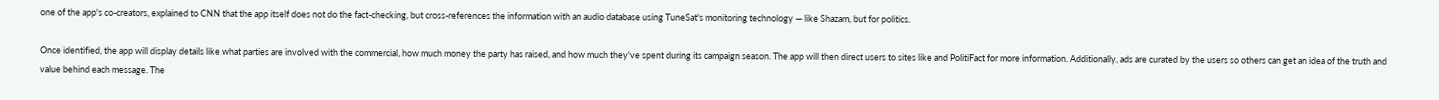one of the app's co-creators, explained to CNN that the app itself does not do the fact-checking, but cross-references the information with an audio database using TuneSat's monitoring technology — like Shazam, but for politics.

Once identified, the app will display details like what parties are involved with the commercial, how much money the party has raised, and how much they've spent during its campaign season. The app will then direct users to sites like and PolitiFact for more information. Additionally, ads are curated by the users so others can get an idea of the truth and value behind each message. The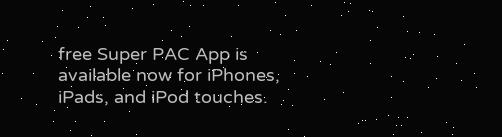free Super PAC App is available now for iPhones, iPads, and iPod touches.